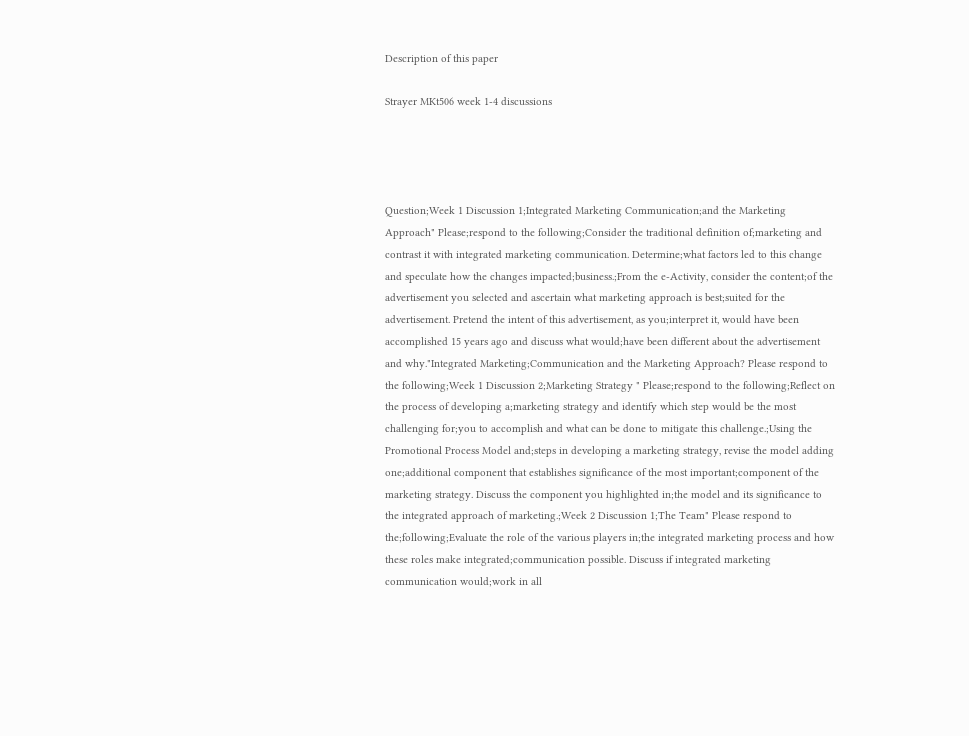Description of this paper

Strayer MKt506 week 1-4 discussions




Question;Week 1 Discussion 1;Integrated Marketing Communication;and the Marketing Approach" Please;respond to the following;Consider the traditional definition of;marketing and contrast it with integrated marketing communication. Determine;what factors led to this change and speculate how the changes impacted;business.;From the e-Activity, consider the content;of the advertisement you selected and ascertain what marketing approach is best;suited for the advertisement. Pretend the intent of this advertisement, as you;interpret it, would have been accomplished 15 years ago and discuss what would;have been different about the advertisement and why."Integrated Marketing;Communication and the Marketing Approach? Please respond to the following;Week 1 Discussion 2;Marketing Strategy " Please;respond to the following;Reflect on the process of developing a;marketing strategy and identify which step would be the most challenging for;you to accomplish and what can be done to mitigate this challenge.;Using the Promotional Process Model and;steps in developing a marketing strategy, revise the model adding one;additional component that establishes significance of the most important;component of the marketing strategy. Discuss the component you highlighted in;the model and its significance to the integrated approach of marketing.;Week 2 Discussion 1;The Team" Please respond to the;following;Evaluate the role of the various players in;the integrated marketing process and how these roles make integrated;communication possible. Discuss if integrated marketing communication would;work in all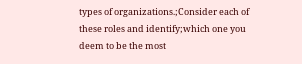types of organizations.;Consider each of these roles and identify;which one you deem to be the most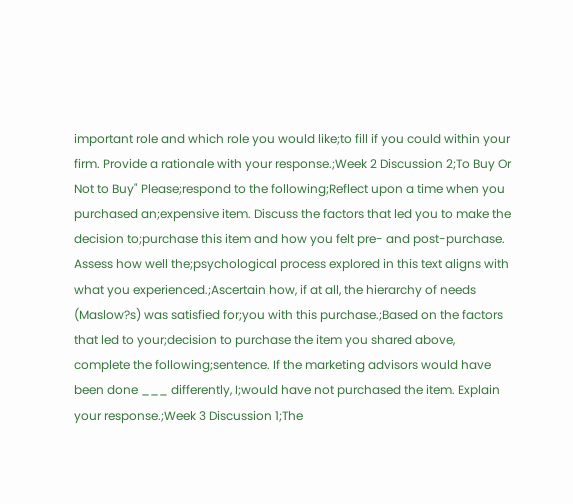important role and which role you would like;to fill if you could within your firm. Provide a rationale with your response.;Week 2 Discussion 2;To Buy Or Not to Buy" Please;respond to the following;Reflect upon a time when you purchased an;expensive item. Discuss the factors that led you to make the decision to;purchase this item and how you felt pre- and post-purchase. Assess how well the;psychological process explored in this text aligns with what you experienced.;Ascertain how, if at all, the hierarchy of needs (Maslow?s) was satisfied for;you with this purchase.;Based on the factors that led to your;decision to purchase the item you shared above, complete the following;sentence. If the marketing advisors would have been done ___ differently, I;would have not purchased the item. Explain your response.;Week 3 Discussion 1;The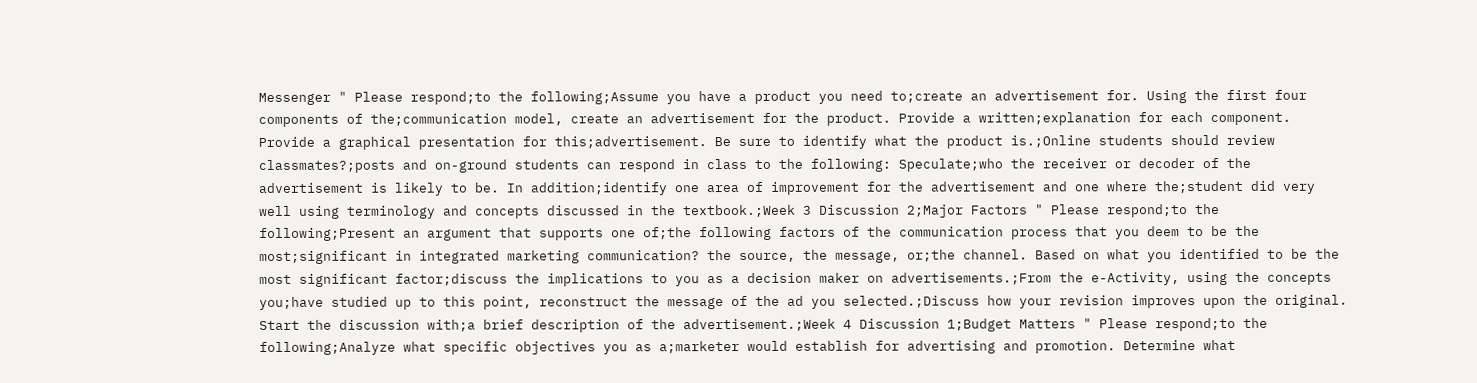Messenger " Please respond;to the following;Assume you have a product you need to;create an advertisement for. Using the first four components of the;communication model, create an advertisement for the product. Provide a written;explanation for each component. Provide a graphical presentation for this;advertisement. Be sure to identify what the product is.;Online students should review classmates?;posts and on-ground students can respond in class to the following: Speculate;who the receiver or decoder of the advertisement is likely to be. In addition;identify one area of improvement for the advertisement and one where the;student did very well using terminology and concepts discussed in the textbook.;Week 3 Discussion 2;Major Factors " Please respond;to the following;Present an argument that supports one of;the following factors of the communication process that you deem to be the most;significant in integrated marketing communication? the source, the message, or;the channel. Based on what you identified to be the most significant factor;discuss the implications to you as a decision maker on advertisements.;From the e-Activity, using the concepts you;have studied up to this point, reconstruct the message of the ad you selected.;Discuss how your revision improves upon the original. Start the discussion with;a brief description of the advertisement.;Week 4 Discussion 1;Budget Matters " Please respond;to the following;Analyze what specific objectives you as a;marketer would establish for advertising and promotion. Determine what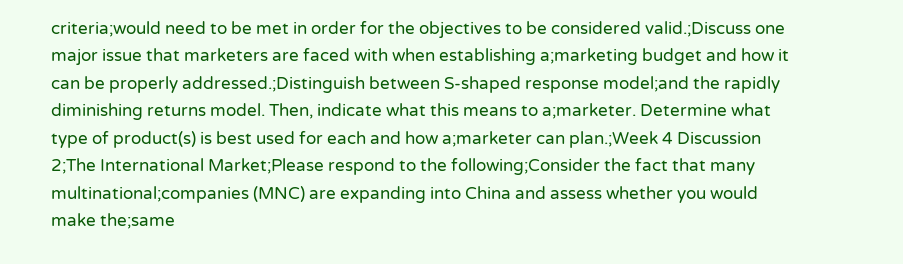criteria;would need to be met in order for the objectives to be considered valid.;Discuss one major issue that marketers are faced with when establishing a;marketing budget and how it can be properly addressed.;Distinguish between S-shaped response model;and the rapidly diminishing returns model. Then, indicate what this means to a;marketer. Determine what type of product(s) is best used for each and how a;marketer can plan.;Week 4 Discussion 2;The International Market;Please respond to the following;Consider the fact that many multinational;companies (MNC) are expanding into China and assess whether you would make the;same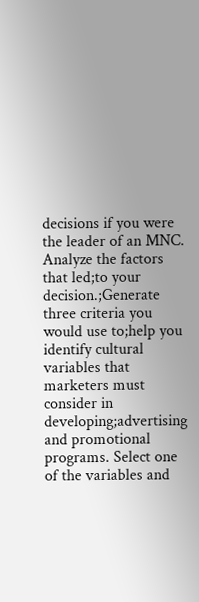decisions if you were the leader of an MNC. Analyze the factors that led;to your decision.;Generate three criteria you would use to;help you identify cultural variables that marketers must consider in developing;advertising and promotional programs. Select one of the variables and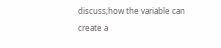discuss;how the variable can create a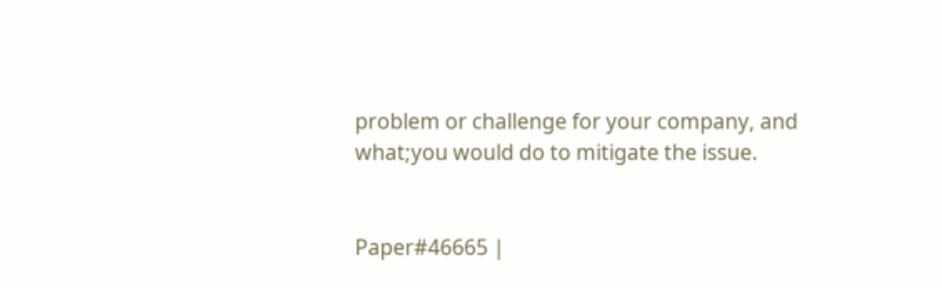problem or challenge for your company, and what;you would do to mitigate the issue.


Paper#46665 |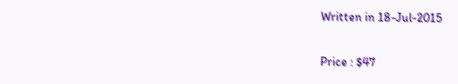Written in 18-Jul-2015

Price : $47